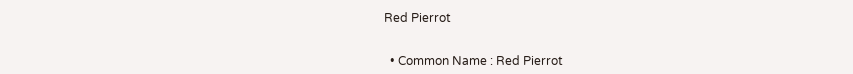Red Pierrot


  • Common Name : Red Pierrot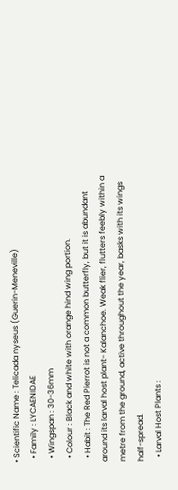• Scientific Name : Telicada nyseus (Guerin-Meneville)
  • Family : LYCAENIDAE
  • Wingspan : 30-36mm
  • Colour : Black and white with orange hind wing portion.
  • Habit : The Red Pierrot is not a common butterfly, but it is abundant around its larval host plant- Kalanchoe. Weak flier, flutters feebly within a metre from the ground, active throughout the year, basks with its wings half-spread.
  • Larval Host Plants :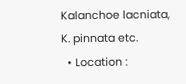Kalanchoe lacniata, K. pinnata etc.
  • Location :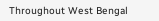Throughout West Bengal